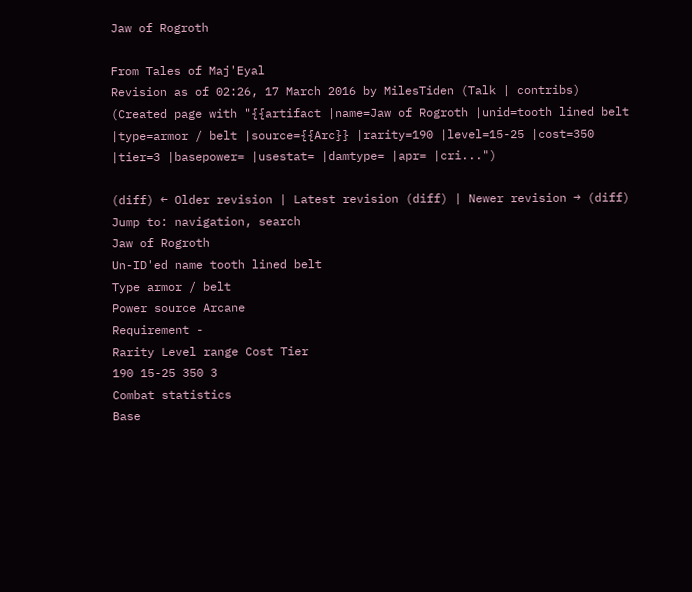Jaw of Rogroth

From Tales of Maj'Eyal
Revision as of 02:26, 17 March 2016 by MilesTiden (Talk | contribs) (Created page with "{{artifact |name=Jaw of Rogroth |unid=tooth lined belt |type=armor / belt |source={{Arc}} |rarity=190 |level=15-25 |cost=350 |tier=3 |basepower= |usestat= |damtype= |apr= |cri...")

(diff) ← Older revision | Latest revision (diff) | Newer revision → (diff)
Jump to: navigation, search
Jaw of Rogroth
Un-ID'ed name tooth lined belt
Type armor / belt
Power source Arcane
Requirement -
Rarity Level range Cost Tier
190 15-25 350 3
Combat statistics
Base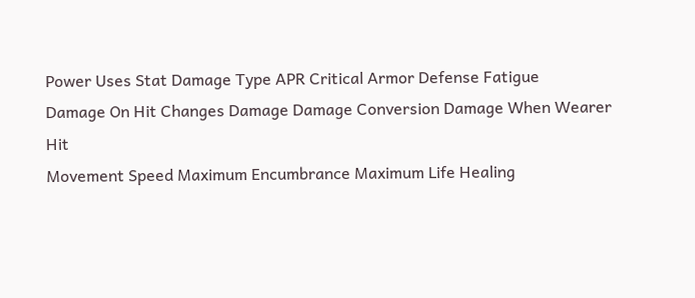Power Uses Stat Damage Type APR Critical Armor Defense Fatigue
Damage On Hit Changes Damage Damage Conversion Damage When Wearer Hit
Movement Speed Maximum Encumbrance Maximum Life Healing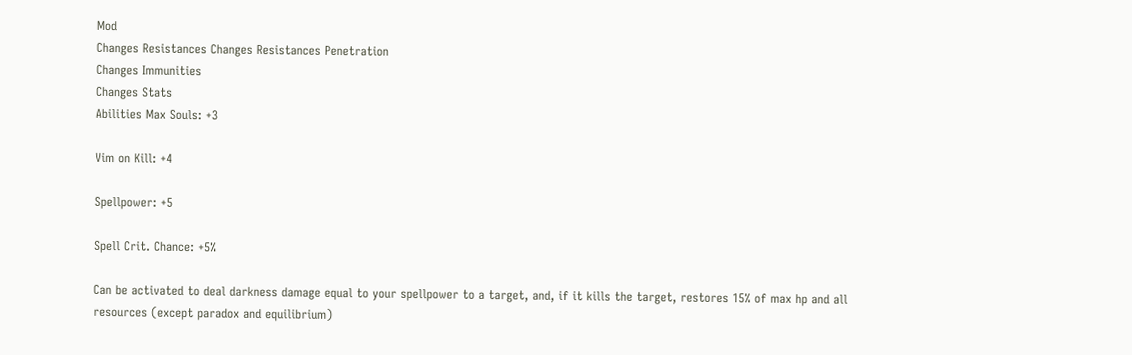Mod
Changes Resistances Changes Resistances Penetration
Changes Immunities
Changes Stats
Abilities Max Souls: +3

Vim on Kill: +4

Spellpower: +5

Spell Crit. Chance: +5%

Can be activated to deal darkness damage equal to your spellpower to a target, and, if it kills the target, restores 15% of max hp and all resources (except paradox and equilibrium)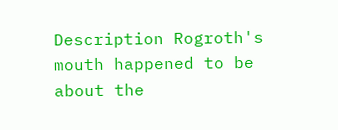Description Rogroth's mouth happened to be about the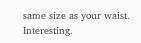same size as your waist. Interesting.